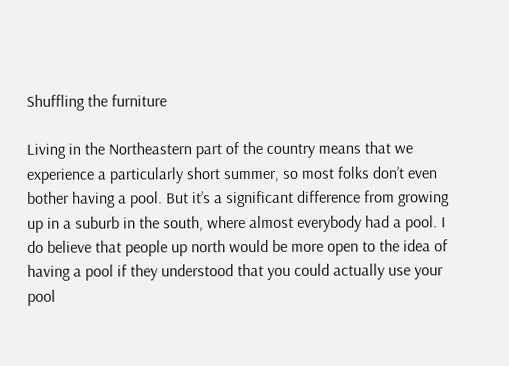Shuffling the furniture

Living in the Northeastern part of the country means that we experience a particularly short summer, so most folks don’t even bother having a pool. But it’s a significant difference from growing up in a suburb in the south, where almost everybody had a pool. I do believe that people up north would be more open to the idea of having a pool if they understood that you could actually use your pool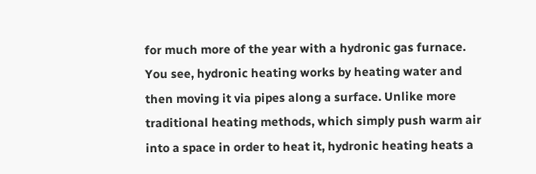for much more of the year with a hydronic gas furnace. You see, hydronic heating works by heating water and then moving it via pipes along a surface. Unlike more traditional heating methods, which simply push warm air into a space in order to heat it, hydronic heating heats a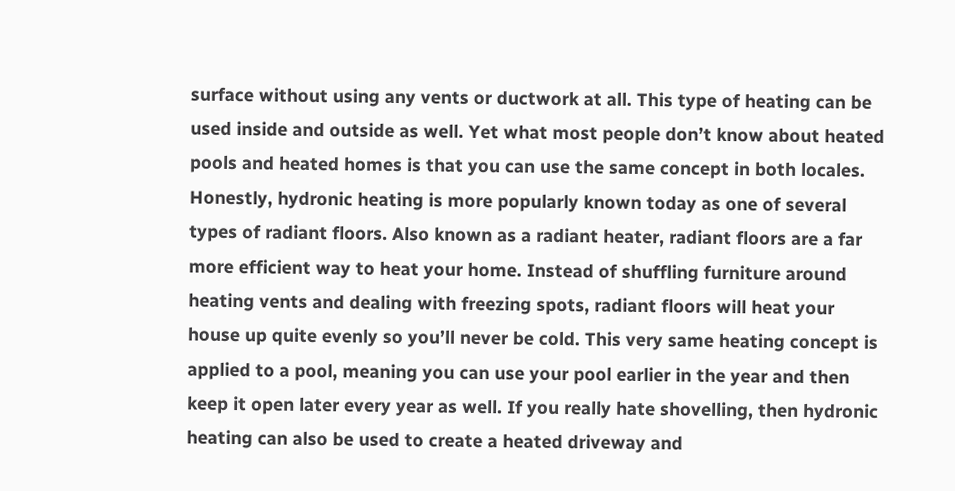surface without using any vents or ductwork at all. This type of heating can be used inside and outside as well. Yet what most people don’t know about heated pools and heated homes is that you can use the same concept in both locales. Honestly, hydronic heating is more popularly known today as one of several types of radiant floors. Also known as a radiant heater, radiant floors are a far more efficient way to heat your home. Instead of shuffling furniture around heating vents and dealing with freezing spots, radiant floors will heat your house up quite evenly so you’ll never be cold. This very same heating concept is applied to a pool, meaning you can use your pool earlier in the year and then keep it open later every year as well. If you really hate shovelling, then hydronic heating can also be used to create a heated driveway and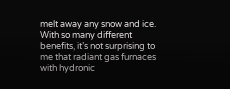melt away any snow and ice. With so many different benefits, it’s not surprising to me that radiant gas furnaces with hydronic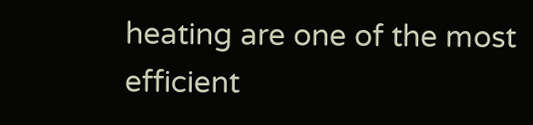heating are one of the most efficient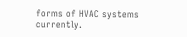forms of HVAC systems currently.